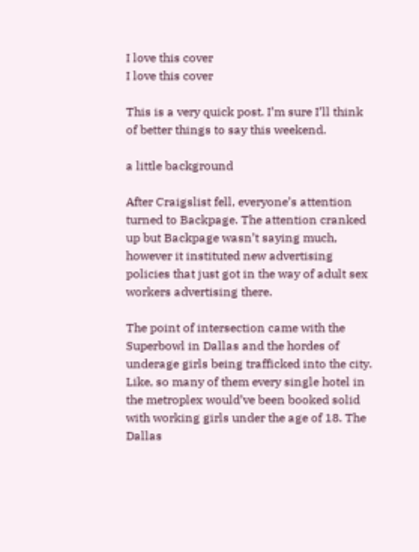I love this cover
I love this cover

This is a very quick post. I’m sure I’ll think of better things to say this weekend.

a little background

After Craigslist fell, everyone’s attention turned to Backpage. The attention cranked up but Backpage wasn’t saying much, however it instituted new advertising policies that just got in the way of adult sex workers advertising there.

The point of intersection came with the Superbowl in Dallas and the hordes of underage girls being trafficked into the city. Like, so many of them every single hotel in the metroplex would’ve been booked solid with working girls under the age of 18. The Dallas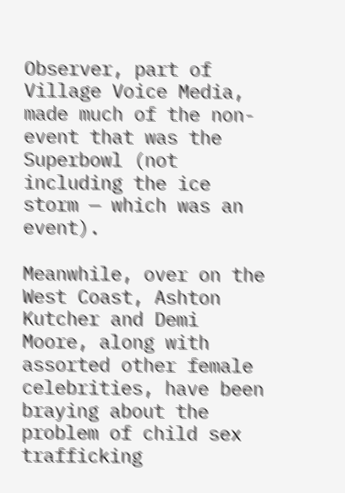Observer, part of Village Voice Media, made much of the non-event that was the Superbowl (not including the ice storm — which was an event).

Meanwhile, over on the West Coast, Ashton Kutcher and Demi Moore, along with assorted other female celebrities, have been braying about the problem of child sex trafficking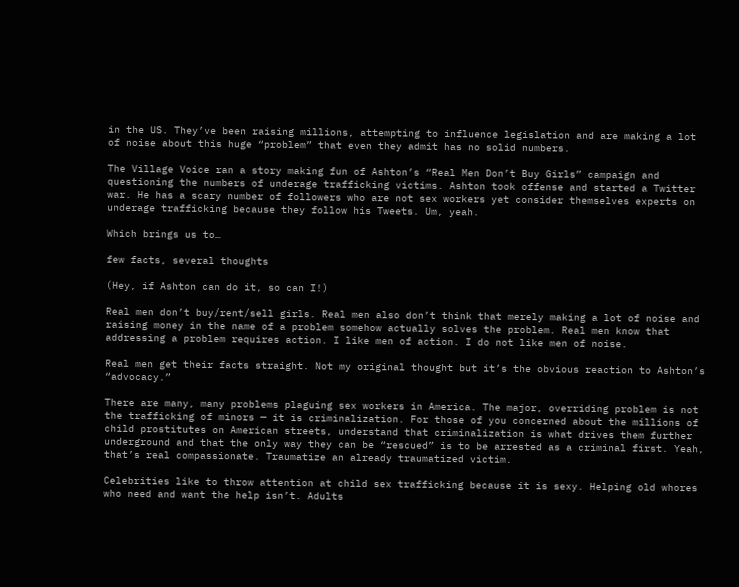in the US. They’ve been raising millions, attempting to influence legislation and are making a lot of noise about this huge “problem” that even they admit has no solid numbers.

The Village Voice ran a story making fun of Ashton’s “Real Men Don’t Buy Girls” campaign and questioning the numbers of underage trafficking victims. Ashton took offense and started a Twitter war. He has a scary number of followers who are not sex workers yet consider themselves experts on underage trafficking because they follow his Tweets. Um, yeah.

Which brings us to…

few facts, several thoughts

(Hey, if Ashton can do it, so can I!)

Real men don’t buy/rent/sell girls. Real men also don’t think that merely making a lot of noise and raising money in the name of a problem somehow actually solves the problem. Real men know that addressing a problem requires action. I like men of action. I do not like men of noise.

Real men get their facts straight. Not my original thought but it’s the obvious reaction to Ashton’s “advocacy.”

There are many, many problems plaguing sex workers in America. The major, overriding problem is not the trafficking of minors — it is criminalization. For those of you concerned about the millions of child prostitutes on American streets, understand that criminalization is what drives them further underground and that the only way they can be “rescued” is to be arrested as a criminal first. Yeah, that’s real compassionate. Traumatize an already traumatized victim.

Celebrities like to throw attention at child sex trafficking because it is sexy. Helping old whores who need and want the help isn’t. Adults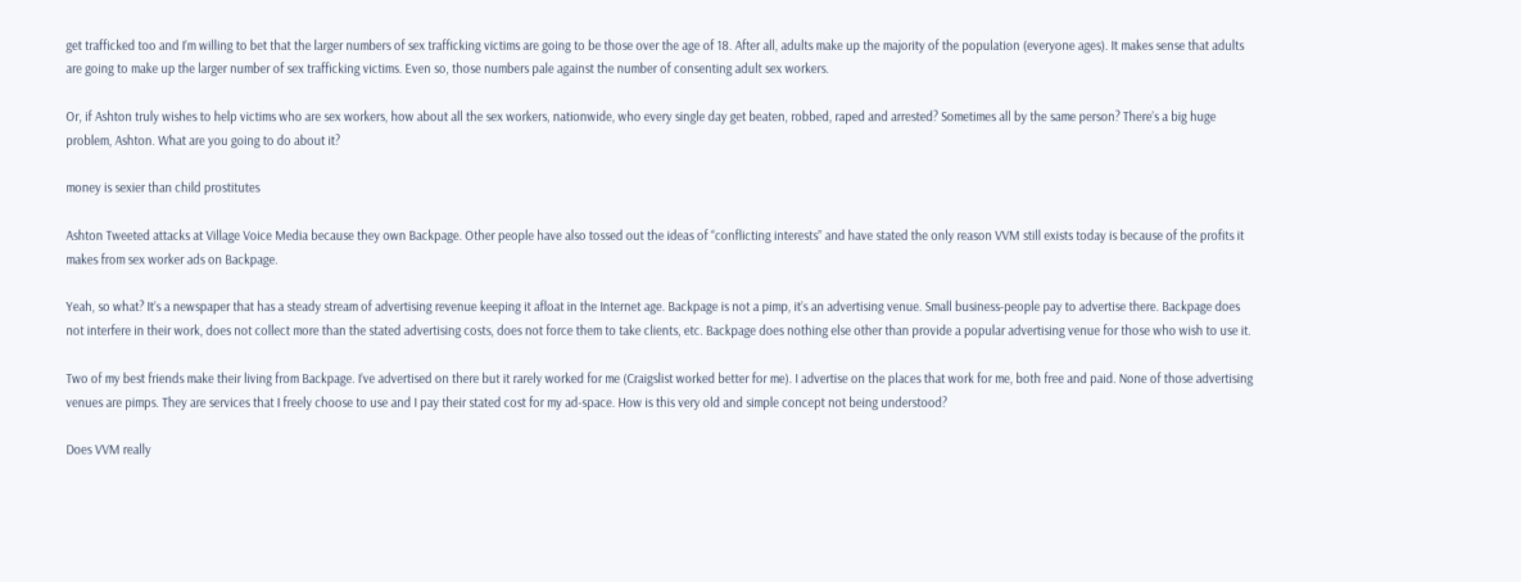get trafficked too and I’m willing to bet that the larger numbers of sex trafficking victims are going to be those over the age of 18. After all, adults make up the majority of the population (everyone ages). It makes sense that adults are going to make up the larger number of sex trafficking victims. Even so, those numbers pale against the number of consenting adult sex workers.

Or, if Ashton truly wishes to help victims who are sex workers, how about all the sex workers, nationwide, who every single day get beaten, robbed, raped and arrested? Sometimes all by the same person? There’s a big huge problem, Ashton. What are you going to do about it?

money is sexier than child prostitutes

Ashton Tweeted attacks at Village Voice Media because they own Backpage. Other people have also tossed out the ideas of “conflicting interests” and have stated the only reason VVM still exists today is because of the profits it makes from sex worker ads on Backpage.

Yeah, so what? It’s a newspaper that has a steady stream of advertising revenue keeping it afloat in the Internet age. Backpage is not a pimp, it’s an advertising venue. Small business-people pay to advertise there. Backpage does not interfere in their work, does not collect more than the stated advertising costs, does not force them to take clients, etc. Backpage does nothing else other than provide a popular advertising venue for those who wish to use it.

Two of my best friends make their living from Backpage. I’ve advertised on there but it rarely worked for me (Craigslist worked better for me). I advertise on the places that work for me, both free and paid. None of those advertising venues are pimps. They are services that I freely choose to use and I pay their stated cost for my ad-space. How is this very old and simple concept not being understood?

Does VVM really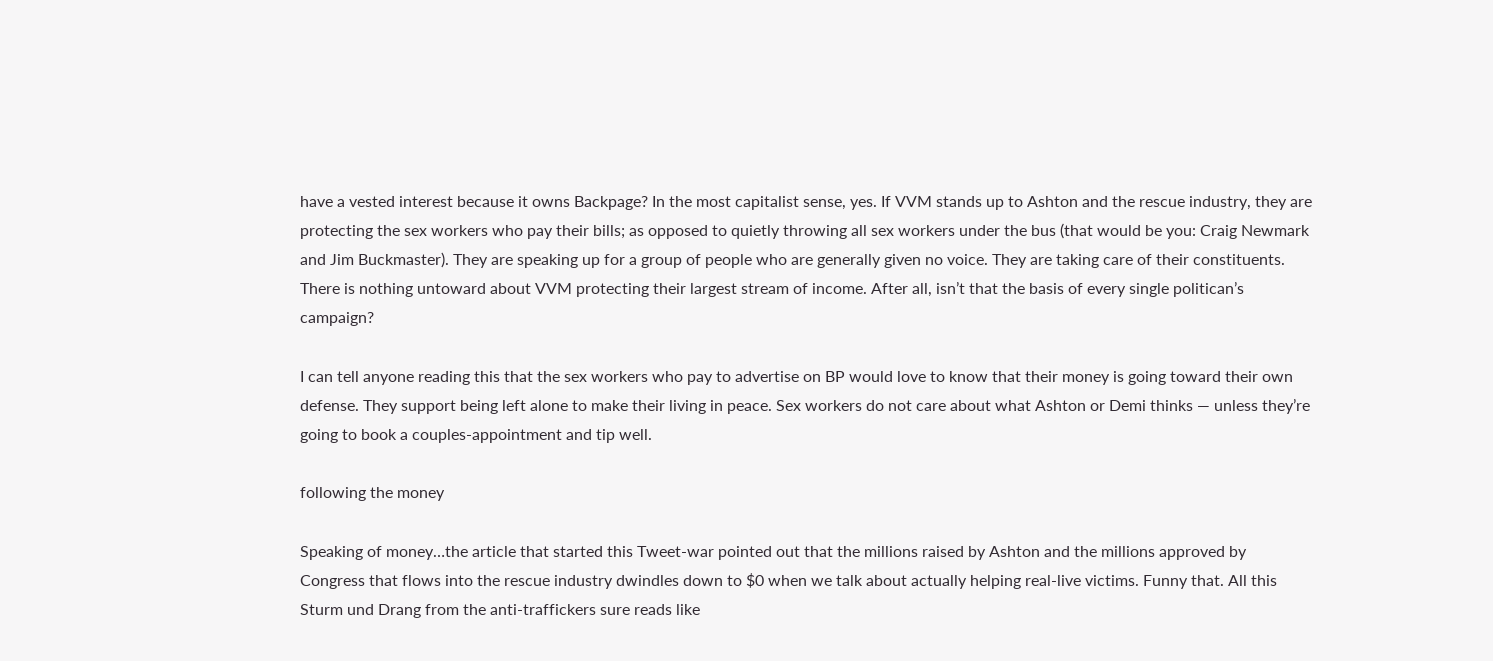have a vested interest because it owns Backpage? In the most capitalist sense, yes. If VVM stands up to Ashton and the rescue industry, they are protecting the sex workers who pay their bills; as opposed to quietly throwing all sex workers under the bus (that would be you: Craig Newmark and Jim Buckmaster). They are speaking up for a group of people who are generally given no voice. They are taking care of their constituents. There is nothing untoward about VVM protecting their largest stream of income. After all, isn’t that the basis of every single politican’s campaign?

I can tell anyone reading this that the sex workers who pay to advertise on BP would love to know that their money is going toward their own defense. They support being left alone to make their living in peace. Sex workers do not care about what Ashton or Demi thinks — unless they’re going to book a couples-appointment and tip well.

following the money

Speaking of money…the article that started this Tweet-war pointed out that the millions raised by Ashton and the millions approved by Congress that flows into the rescue industry dwindles down to $0 when we talk about actually helping real-live victims. Funny that. All this Sturm und Drang from the anti-traffickers sure reads like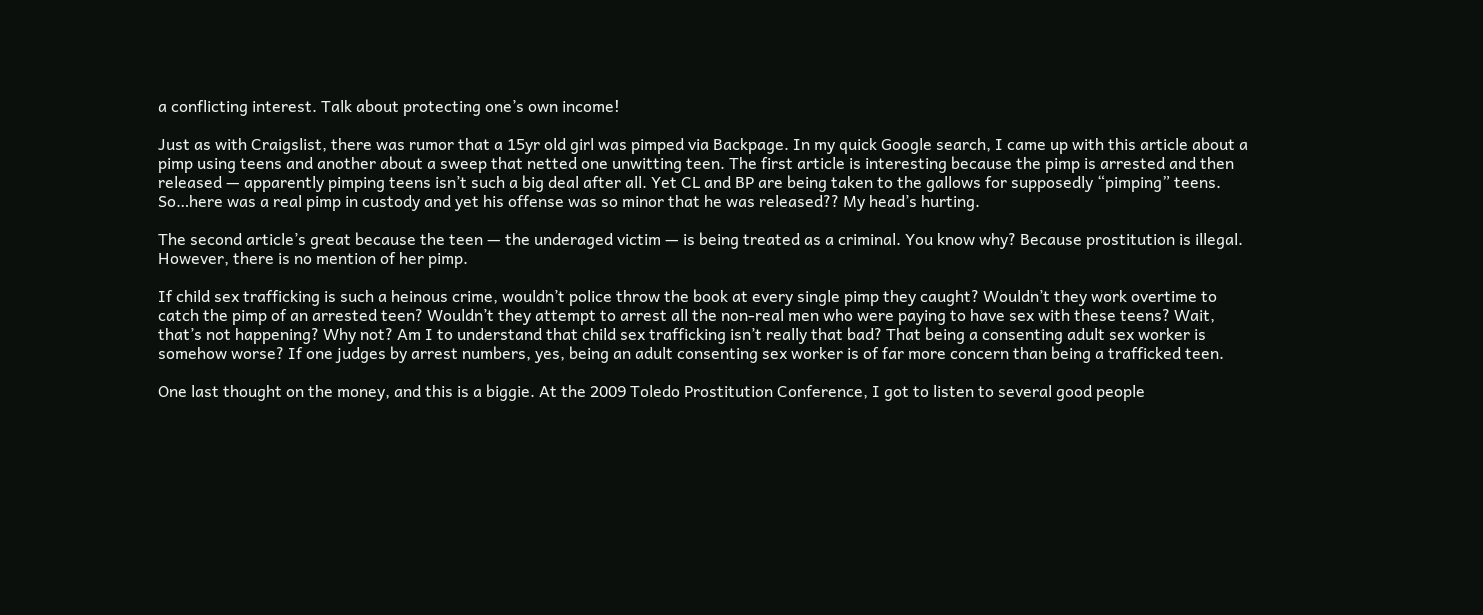a conflicting interest. Talk about protecting one’s own income!

Just as with Craigslist, there was rumor that a 15yr old girl was pimped via Backpage. In my quick Google search, I came up with this article about a pimp using teens and another about a sweep that netted one unwitting teen. The first article is interesting because the pimp is arrested and then released — apparently pimping teens isn’t such a big deal after all. Yet CL and BP are being taken to the gallows for supposedly “pimping” teens. So…here was a real pimp in custody and yet his offense was so minor that he was released?? My head’s hurting.

The second article’s great because the teen — the underaged victim — is being treated as a criminal. You know why? Because prostitution is illegal. However, there is no mention of her pimp.

If child sex trafficking is such a heinous crime, wouldn’t police throw the book at every single pimp they caught? Wouldn’t they work overtime to catch the pimp of an arrested teen? Wouldn’t they attempt to arrest all the non-real men who were paying to have sex with these teens? Wait, that’s not happening? Why not? Am I to understand that child sex trafficking isn’t really that bad? That being a consenting adult sex worker is somehow worse? If one judges by arrest numbers, yes, being an adult consenting sex worker is of far more concern than being a trafficked teen.

One last thought on the money, and this is a biggie. At the 2009 Toledo Prostitution Conference, I got to listen to several good people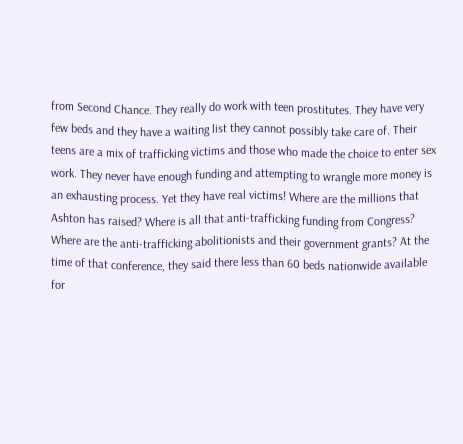from Second Chance. They really do work with teen prostitutes. They have very few beds and they have a waiting list they cannot possibly take care of. Their teens are a mix of trafficking victims and those who made the choice to enter sex work. They never have enough funding and attempting to wrangle more money is an exhausting process. Yet they have real victims! Where are the millions that Ashton has raised? Where is all that anti-trafficking funding from Congress? Where are the anti-trafficking abolitionists and their government grants? At the time of that conference, they said there less than 60 beds nationwide available for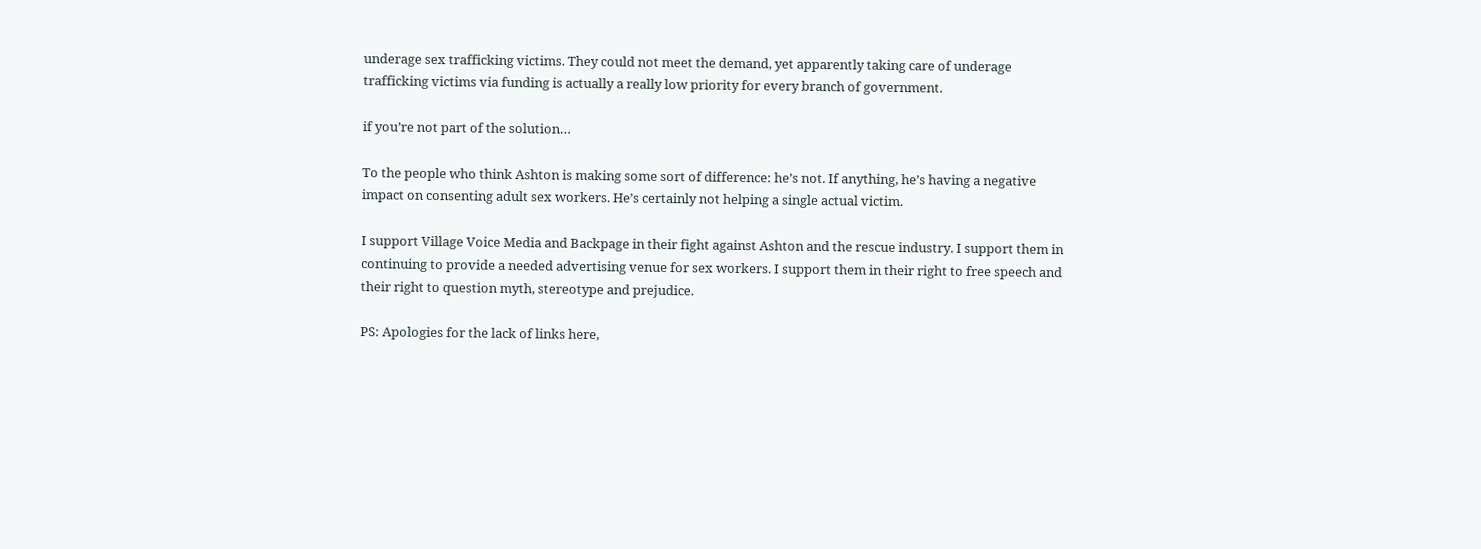underage sex trafficking victims. They could not meet the demand, yet apparently taking care of underage trafficking victims via funding is actually a really low priority for every branch of government.

if you’re not part of the solution…

To the people who think Ashton is making some sort of difference: he’s not. If anything, he’s having a negative impact on consenting adult sex workers. He’s certainly not helping a single actual victim.

I support Village Voice Media and Backpage in their fight against Ashton and the rescue industry. I support them in continuing to provide a needed advertising venue for sex workers. I support them in their right to free speech and their right to question myth, stereotype and prejudice.

PS: Apologies for the lack of links here,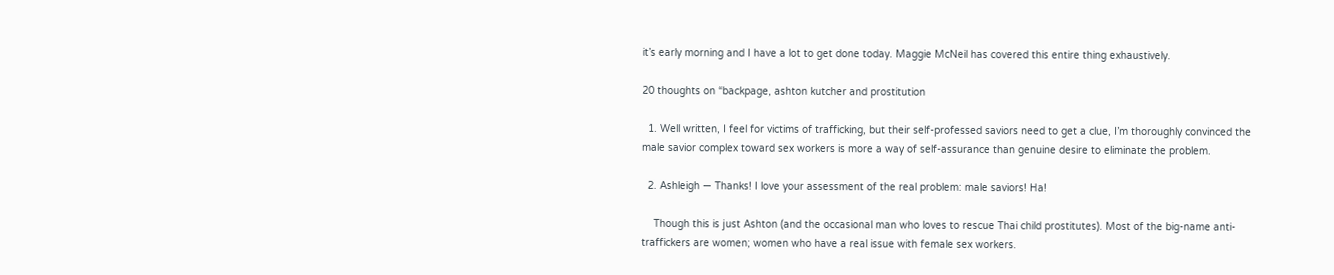it’s early morning and I have a lot to get done today. Maggie McNeil has covered this entire thing exhaustively.

20 thoughts on “backpage, ashton kutcher and prostitution

  1. Well written, I feel for victims of trafficking, but their self-professed saviors need to get a clue, I’m thoroughly convinced the male savior complex toward sex workers is more a way of self-assurance than genuine desire to eliminate the problem.

  2. Ashleigh — Thanks! I love your assessment of the real problem: male saviors! Ha!

    Though this is just Ashton (and the occasional man who loves to rescue Thai child prostitutes). Most of the big-name anti-traffickers are women; women who have a real issue with female sex workers.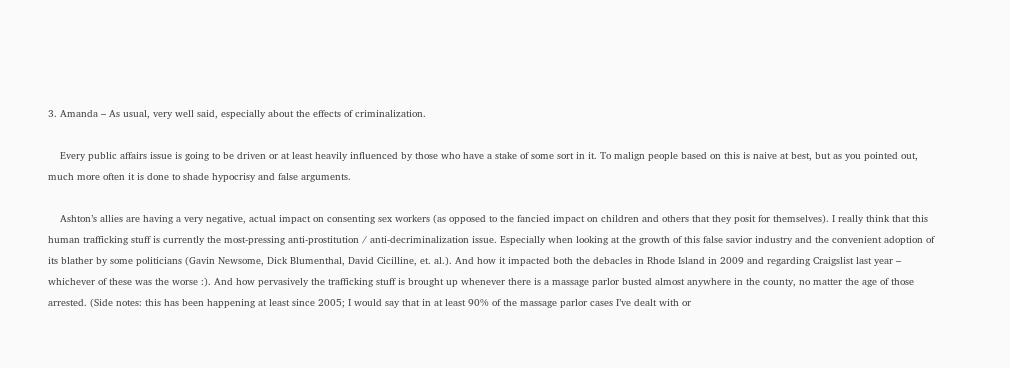3. Amanda – As usual, very well said, especially about the effects of criminalization.

    Every public affairs issue is going to be driven or at least heavily influenced by those who have a stake of some sort in it. To malign people based on this is naive at best, but as you pointed out, much more often it is done to shade hypocrisy and false arguments.

    Ashton’s allies are having a very negative, actual impact on consenting sex workers (as opposed to the fancied impact on children and others that they posit for themselves). I really think that this human trafficking stuff is currently the most-pressing anti-prostitution / anti-decriminalization issue. Especially when looking at the growth of this false savior industry and the convenient adoption of its blather by some politicians (Gavin Newsome, Dick Blumenthal, David Cicilline, et. al.). And how it impacted both the debacles in Rhode Island in 2009 and regarding Craigslist last year – whichever of these was the worse :). And how pervasively the trafficking stuff is brought up whenever there is a massage parlor busted almost anywhere in the county, no matter the age of those arrested. (Side notes: this has been happening at least since 2005; I would say that in at least 90% of the massage parlor cases I’ve dealt with or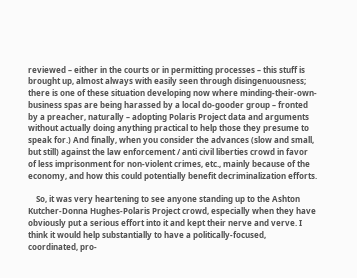reviewed – either in the courts or in permitting processes – this stuff is brought up, almost always with easily seen through disingenuousness; there is one of these situation developing now where minding-their-own-business spas are being harassed by a local do-gooder group – fronted by a preacher, naturally – adopting Polaris Project data and arguments without actually doing anything practical to help those they presume to speak for.) And finally, when you consider the advances (slow and small, but still) against the law enforcement / anti civil liberties crowd in favor of less imprisonment for non-violent crimes, etc., mainly because of the economy, and how this could potentially benefit decriminalization efforts.

    So, it was very heartening to see anyone standing up to the Ashton Kutcher-Donna Hughes-Polaris Project crowd, especially when they have obviously put a serious effort into it and kept their nerve and verve. I think it would help substantially to have a politically-focused, coordinated, pro-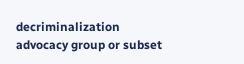decriminalization advocacy group or subset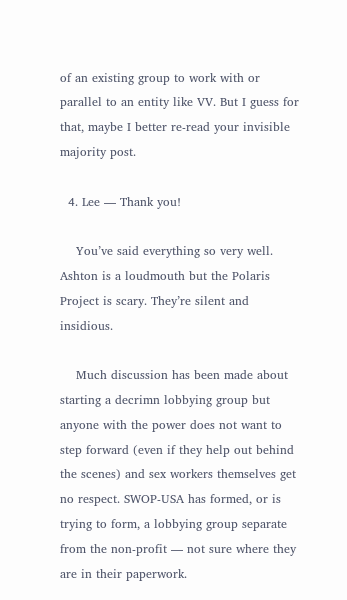of an existing group to work with or parallel to an entity like VV. But I guess for that, maybe I better re-read your invisible majority post.

  4. Lee — Thank you!

    You’ve said everything so very well. Ashton is a loudmouth but the Polaris Project is scary. They’re silent and insidious.

    Much discussion has been made about starting a decrimn lobbying group but anyone with the power does not want to step forward (even if they help out behind the scenes) and sex workers themselves get no respect. SWOP-USA has formed, or is trying to form, a lobbying group separate from the non-profit — not sure where they are in their paperwork.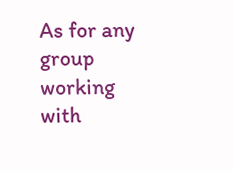As for any group working with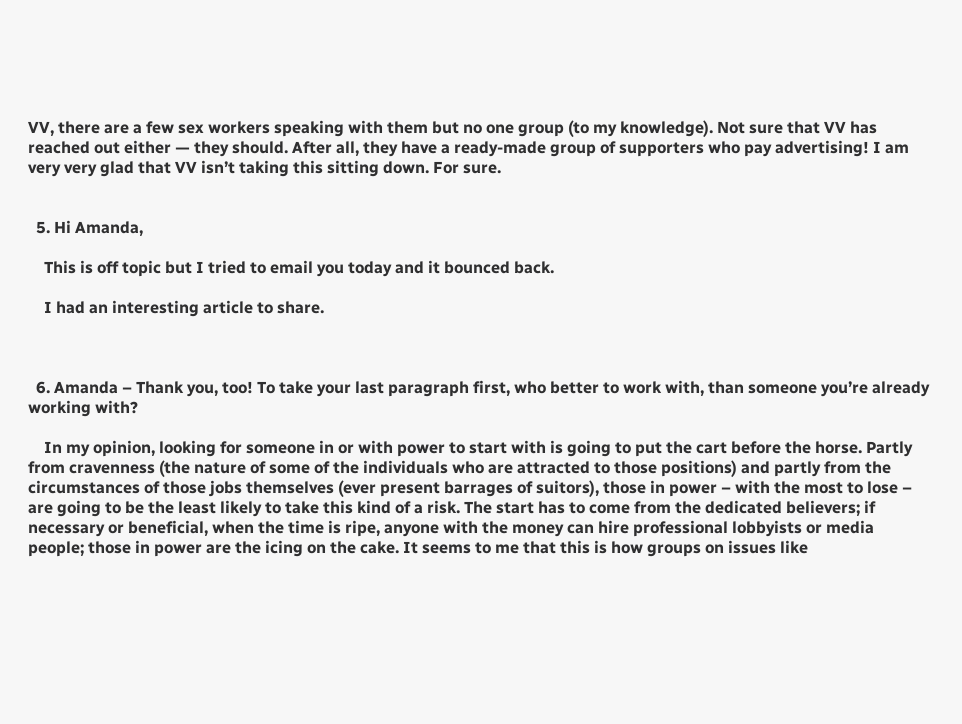VV, there are a few sex workers speaking with them but no one group (to my knowledge). Not sure that VV has reached out either — they should. After all, they have a ready-made group of supporters who pay advertising! I am very very glad that VV isn’t taking this sitting down. For sure.


  5. Hi Amanda,

    This is off topic but I tried to email you today and it bounced back.

    I had an interesting article to share.



  6. Amanda – Thank you, too! To take your last paragraph first, who better to work with, than someone you’re already working with?

    In my opinion, looking for someone in or with power to start with is going to put the cart before the horse. Partly from cravenness (the nature of some of the individuals who are attracted to those positions) and partly from the circumstances of those jobs themselves (ever present barrages of suitors), those in power – with the most to lose – are going to be the least likely to take this kind of a risk. The start has to come from the dedicated believers; if necessary or beneficial, when the time is ripe, anyone with the money can hire professional lobbyists or media people; those in power are the icing on the cake. It seems to me that this is how groups on issues like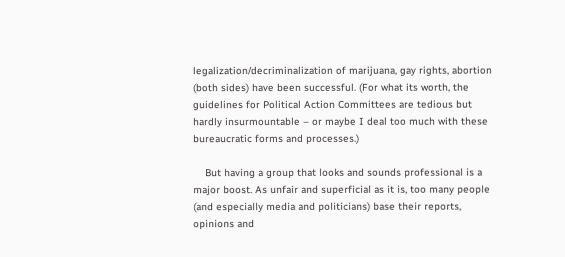legalization/decriminalization of marijuana, gay rights, abortion (both sides) have been successful. (For what its worth, the guidelines for Political Action Committees are tedious but hardly insurmountable – or maybe I deal too much with these bureaucratic forms and processes.)

    But having a group that looks and sounds professional is a major boost. As unfair and superficial as it is, too many people (and especially media and politicians) base their reports, opinions and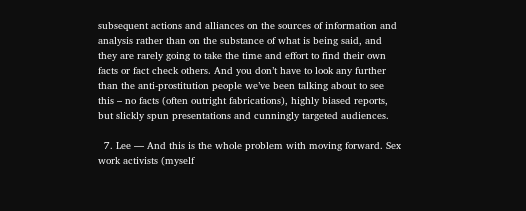subsequent actions and alliances on the sources of information and analysis rather than on the substance of what is being said, and they are rarely going to take the time and effort to find their own facts or fact check others. And you don’t have to look any further than the anti-prostitution people we’ve been talking about to see this – no facts (often outright fabrications), highly biased reports, but slickly spun presentations and cunningly targeted audiences.

  7. Lee — And this is the whole problem with moving forward. Sex work activists (myself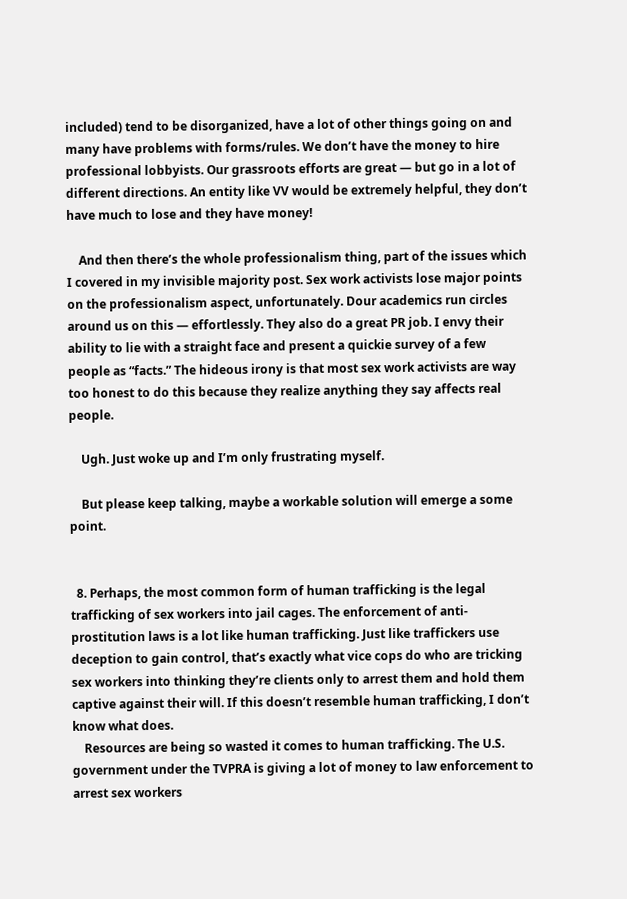included) tend to be disorganized, have a lot of other things going on and many have problems with forms/rules. We don’t have the money to hire professional lobbyists. Our grassroots efforts are great — but go in a lot of different directions. An entity like VV would be extremely helpful, they don’t have much to lose and they have money!

    And then there’s the whole professionalism thing, part of the issues which I covered in my invisible majority post. Sex work activists lose major points on the professionalism aspect, unfortunately. Dour academics run circles around us on this — effortlessly. They also do a great PR job. I envy their ability to lie with a straight face and present a quickie survey of a few people as “facts.” The hideous irony is that most sex work activists are way too honest to do this because they realize anything they say affects real people.

    Ugh. Just woke up and I’m only frustrating myself.

    But please keep talking, maybe a workable solution will emerge a some point.


  8. Perhaps, the most common form of human trafficking is the legal trafficking of sex workers into jail cages. The enforcement of anti-prostitution laws is a lot like human trafficking. Just like traffickers use deception to gain control, that’s exactly what vice cops do who are tricking sex workers into thinking they’re clients only to arrest them and hold them captive against their will. If this doesn’t resemble human trafficking, I don’t know what does.
    Resources are being so wasted it comes to human trafficking. The U.S. government under the TVPRA is giving a lot of money to law enforcement to arrest sex workers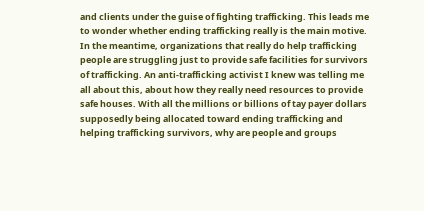and clients under the guise of fighting trafficking. This leads me to wonder whether ending trafficking really is the main motive. In the meantime, organizations that really do help trafficking people are struggling just to provide safe facilities for survivors of trafficking. An anti-trafficking activist I knew was telling me all about this, about how they really need resources to provide safe houses. With all the millions or billions of tay payer dollars supposedly being allocated toward ending trafficking and helping trafficking survivors, why are people and groups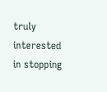truly interested in stopping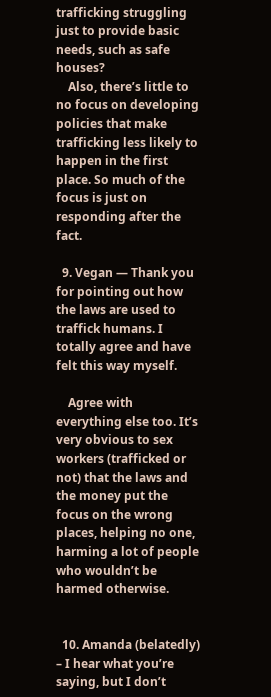trafficking struggling just to provide basic needs, such as safe houses?
    Also, there’s little to no focus on developing policies that make trafficking less likely to happen in the first place. So much of the focus is just on responding after the fact.

  9. Vegan — Thank you for pointing out how the laws are used to traffick humans. I totally agree and have felt this way myself.

    Agree with everything else too. It’s very obvious to sex workers (trafficked or not) that the laws and the money put the focus on the wrong places, helping no one, harming a lot of people who wouldn’t be harmed otherwise.


  10. Amanda (belatedly) – I hear what you’re saying, but I don’t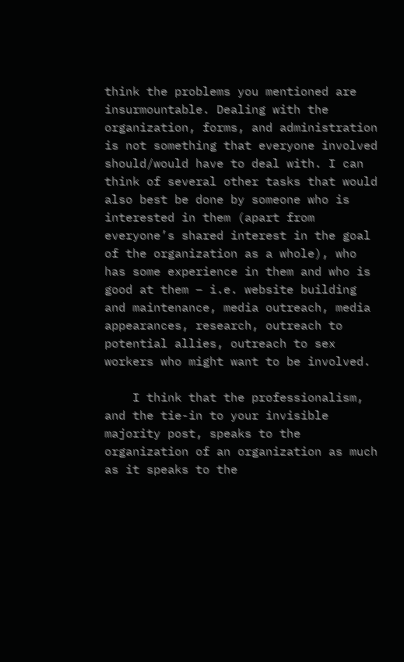think the problems you mentioned are insurmountable. Dealing with the organization, forms, and administration is not something that everyone involved should/would have to deal with. I can think of several other tasks that would also best be done by someone who is interested in them (apart from everyone’s shared interest in the goal of the organization as a whole), who has some experience in them and who is good at them – i.e. website building and maintenance, media outreach, media appearances, research, outreach to potential allies, outreach to sex workers who might want to be involved.

    I think that the professionalism, and the tie-in to your invisible majority post, speaks to the organization of an organization as much as it speaks to the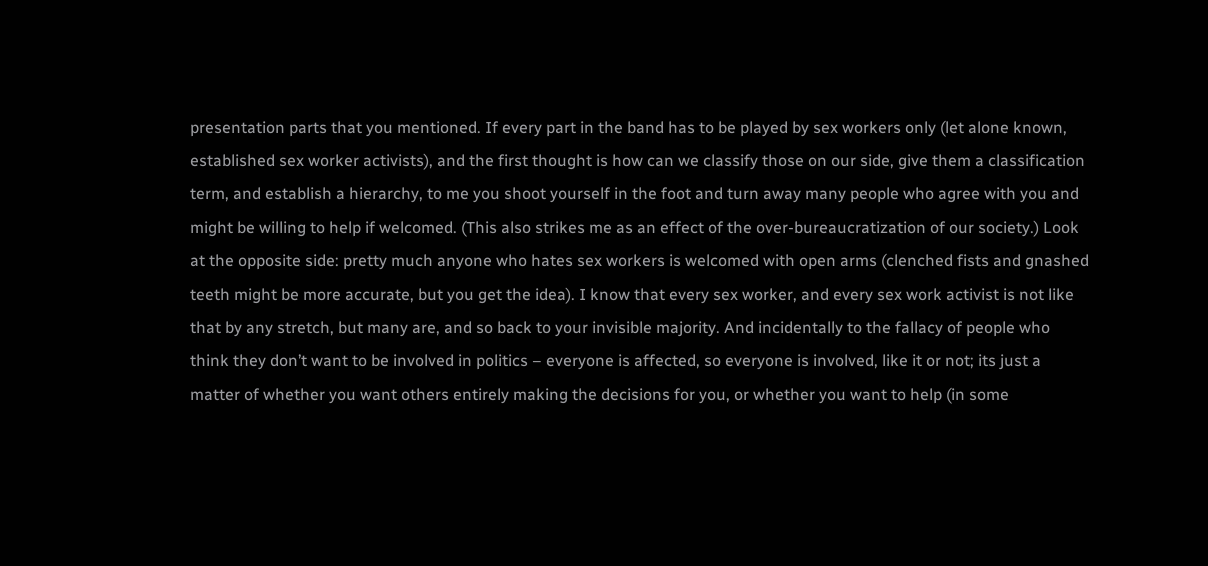presentation parts that you mentioned. If every part in the band has to be played by sex workers only (let alone known, established sex worker activists), and the first thought is how can we classify those on our side, give them a classification term, and establish a hierarchy, to me you shoot yourself in the foot and turn away many people who agree with you and might be willing to help if welcomed. (This also strikes me as an effect of the over-bureaucratization of our society.) Look at the opposite side: pretty much anyone who hates sex workers is welcomed with open arms (clenched fists and gnashed teeth might be more accurate, but you get the idea). I know that every sex worker, and every sex work activist is not like that by any stretch, but many are, and so back to your invisible majority. And incidentally to the fallacy of people who think they don’t want to be involved in politics – everyone is affected, so everyone is involved, like it or not; its just a matter of whether you want others entirely making the decisions for you, or whether you want to help (in some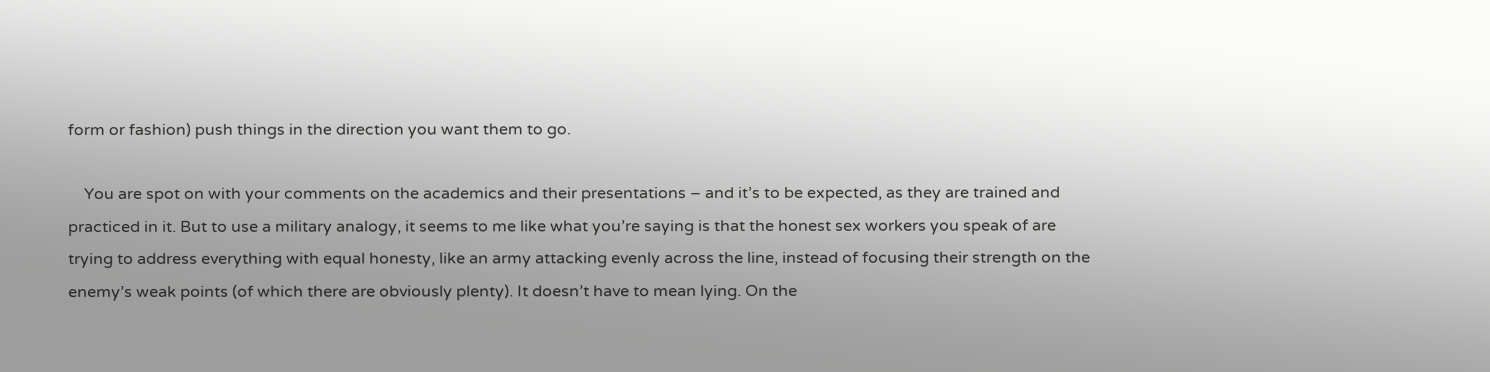form or fashion) push things in the direction you want them to go.

    You are spot on with your comments on the academics and their presentations – and it’s to be expected, as they are trained and practiced in it. But to use a military analogy, it seems to me like what you’re saying is that the honest sex workers you speak of are trying to address everything with equal honesty, like an army attacking evenly across the line, instead of focusing their strength on the enemy’s weak points (of which there are obviously plenty). It doesn’t have to mean lying. On the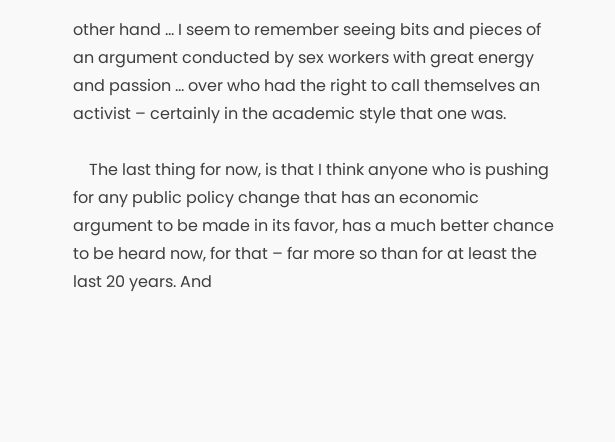other hand … I seem to remember seeing bits and pieces of an argument conducted by sex workers with great energy and passion … over who had the right to call themselves an activist – certainly in the academic style that one was.

    The last thing for now, is that I think anyone who is pushing for any public policy change that has an economic argument to be made in its favor, has a much better chance to be heard now, for that – far more so than for at least the last 20 years. And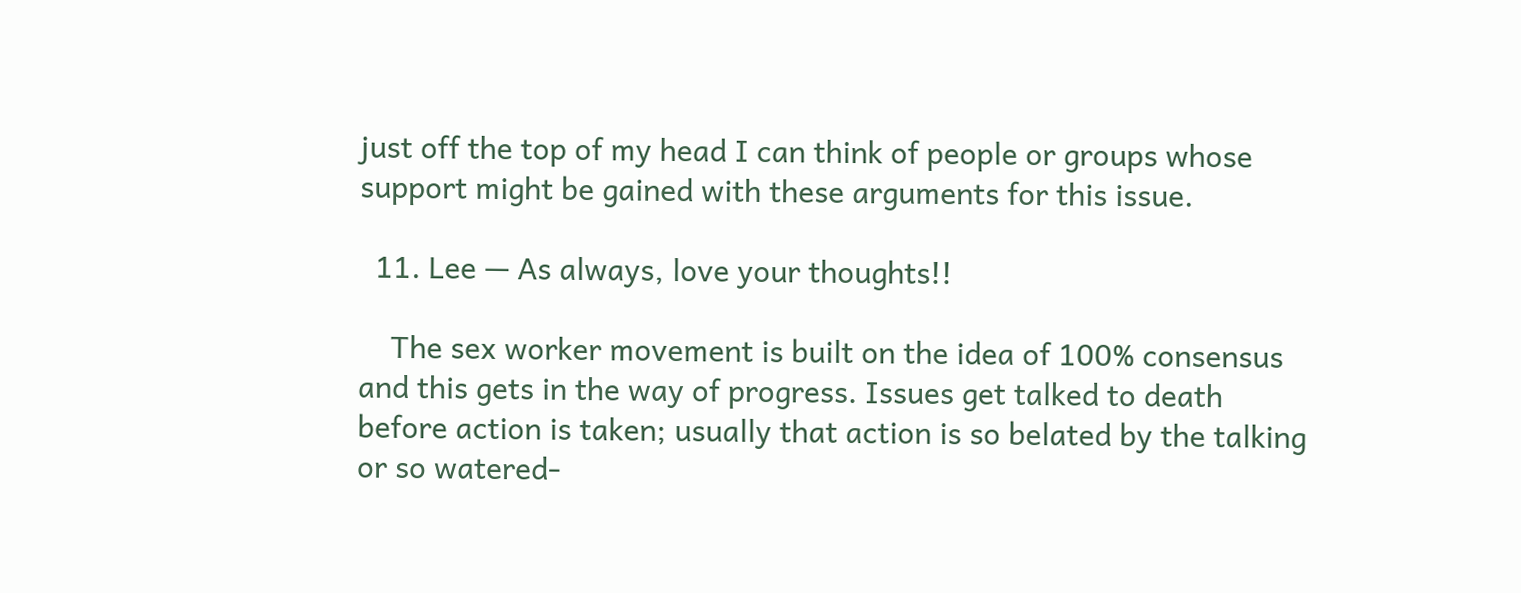just off the top of my head I can think of people or groups whose support might be gained with these arguments for this issue.

  11. Lee — As always, love your thoughts!!

    The sex worker movement is built on the idea of 100% consensus and this gets in the way of progress. Issues get talked to death before action is taken; usually that action is so belated by the talking or so watered-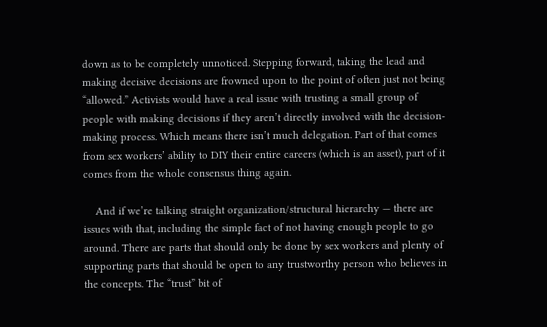down as to be completely unnoticed. Stepping forward, taking the lead and making decisive decisions are frowned upon to the point of often just not being “allowed.” Activists would have a real issue with trusting a small group of people with making decisions if they aren’t directly involved with the decision-making process. Which means there isn’t much delegation. Part of that comes from sex workers’ ability to DIY their entire careers (which is an asset), part of it comes from the whole consensus thing again.

    And if we’re talking straight organization/structural hierarchy — there are issues with that, including the simple fact of not having enough people to go around. There are parts that should only be done by sex workers and plenty of supporting parts that should be open to any trustworthy person who believes in the concepts. The “trust” bit of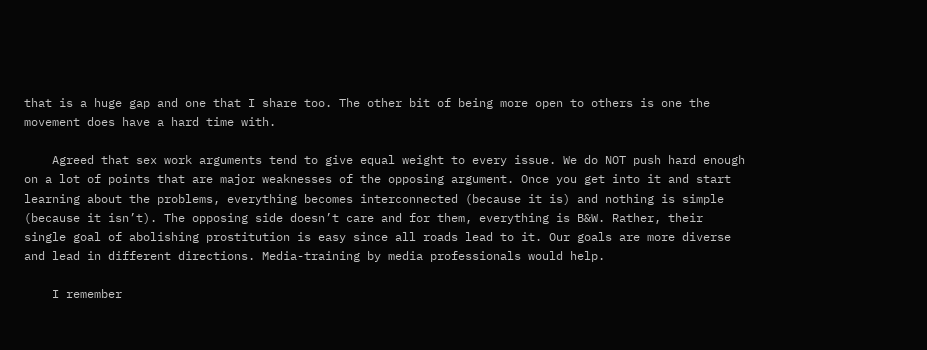that is a huge gap and one that I share too. The other bit of being more open to others is one the movement does have a hard time with.

    Agreed that sex work arguments tend to give equal weight to every issue. We do NOT push hard enough on a lot of points that are major weaknesses of the opposing argument. Once you get into it and start learning about the problems, everything becomes interconnected (because it is) and nothing is simple (because it isn’t). The opposing side doesn’t care and for them, everything is B&W. Rather, their single goal of abolishing prostitution is easy since all roads lead to it. Our goals are more diverse and lead in different directions. Media-training by media professionals would help.

    I remember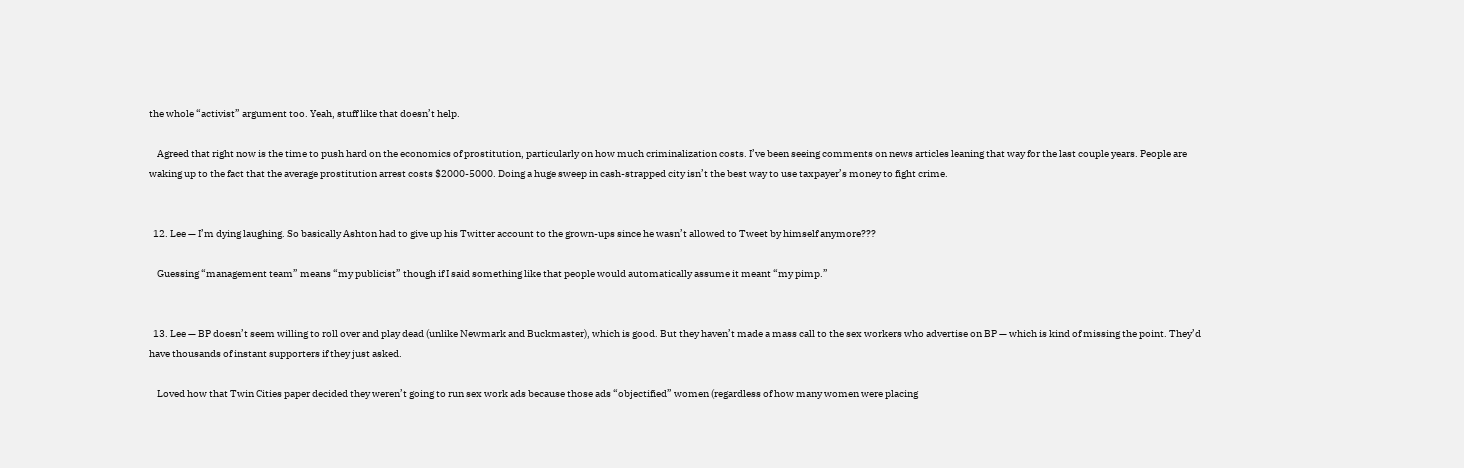the whole “activist” argument too. Yeah, stuff like that doesn’t help.

    Agreed that right now is the time to push hard on the economics of prostitution, particularly on how much criminalization costs. I’ve been seeing comments on news articles leaning that way for the last couple years. People are waking up to the fact that the average prostitution arrest costs $2000-5000. Doing a huge sweep in cash-strapped city isn’t the best way to use taxpayer’s money to fight crime.


  12. Lee — I’m dying laughing. So basically Ashton had to give up his Twitter account to the grown-ups since he wasn’t allowed to Tweet by himself anymore???

    Guessing “management team” means “my publicist” though if I said something like that people would automatically assume it meant “my pimp.”


  13. Lee — BP doesn’t seem willing to roll over and play dead (unlike Newmark and Buckmaster), which is good. But they haven’t made a mass call to the sex workers who advertise on BP — which is kind of missing the point. They’d have thousands of instant supporters if they just asked.

    Loved how that Twin Cities paper decided they weren’t going to run sex work ads because those ads “objectified” women (regardless of how many women were placing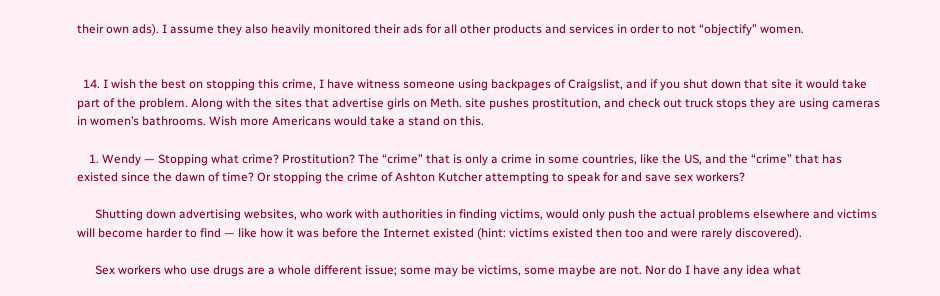their own ads). I assume they also heavily monitored their ads for all other products and services in order to not “objectify” women.


  14. I wish the best on stopping this crime, I have witness someone using backpages of Craigslist, and if you shut down that site it would take part of the problem. Along with the sites that advertise girls on Meth. site pushes prostitution, and check out truck stops they are using cameras in women’s bathrooms. Wish more Americans would take a stand on this.

    1. Wendy — Stopping what crime? Prostitution? The “crime” that is only a crime in some countries, like the US, and the “crime” that has existed since the dawn of time? Or stopping the crime of Ashton Kutcher attempting to speak for and save sex workers?

      Shutting down advertising websites, who work with authorities in finding victims, would only push the actual problems elsewhere and victims will become harder to find — like how it was before the Internet existed (hint: victims existed then too and were rarely discovered).

      Sex workers who use drugs are a whole different issue; some may be victims, some maybe are not. Nor do I have any idea what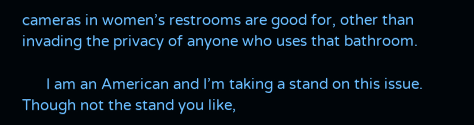cameras in women’s restrooms are good for, other than invading the privacy of anyone who uses that bathroom.

      I am an American and I’m taking a stand on this issue. Though not the stand you like,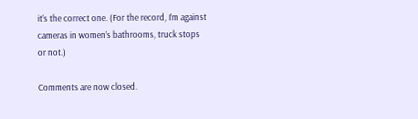it’s the correct one. (For the record, I’m against cameras in women’s bathrooms, truck stops or not.)

Comments are now closed.